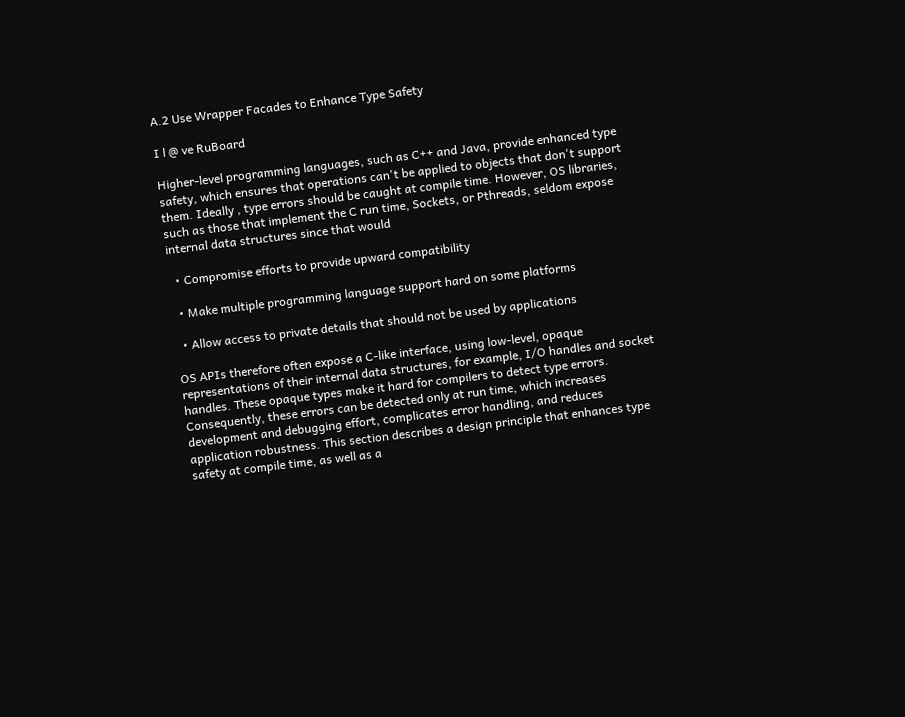A.2 Use Wrapper Facades to Enhance Type Safety

I l @ ve RuBoard

Higher-level programming languages, such as C++ and Java, provide enhanced type safety, which ensures that operations can't be applied to objects that don't support them. Ideally , type errors should be caught at compile time. However, OS libraries, such as those that implement the C run time, Sockets, or Pthreads, seldom expose internal data structures since that would

  • Compromise efforts to provide upward compatibility

  • Make multiple programming language support hard on some platforms

  • Allow access to private details that should not be used by applications

OS APIs therefore often expose a C-like interface, using low-level, opaque representations of their internal data structures, for example, I/O handles and socket handles. These opaque types make it hard for compilers to detect type errors. Consequently, these errors can be detected only at run time, which increases development and debugging effort, complicates error handling, and reduces application robustness. This section describes a design principle that enhances type safety at compile time, as well as a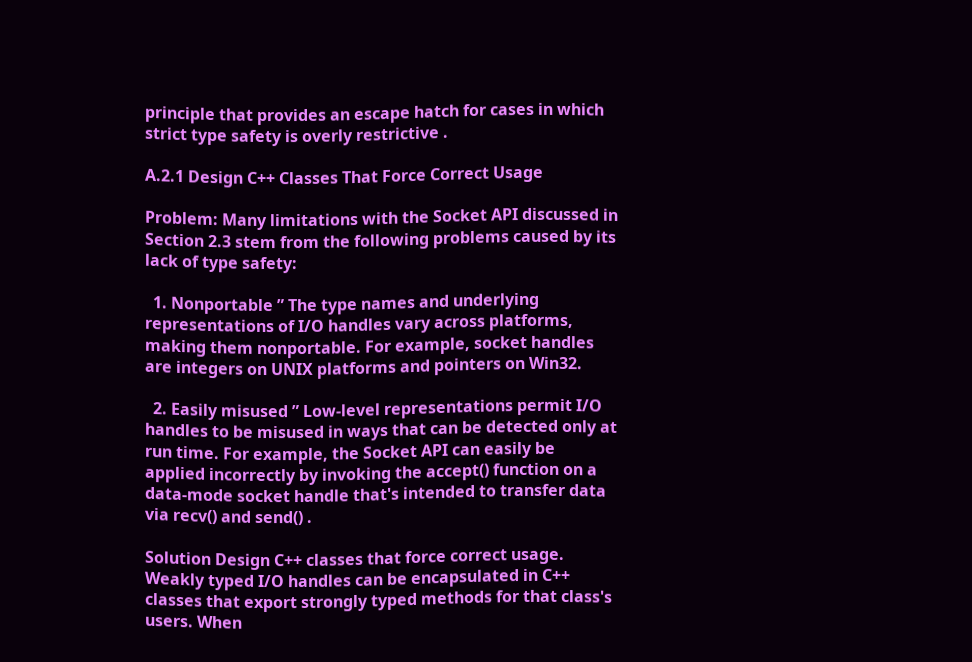principle that provides an escape hatch for cases in which strict type safety is overly restrictive .

A.2.1 Design C++ Classes That Force Correct Usage

Problem: Many limitations with the Socket API discussed in Section 2.3 stem from the following problems caused by its lack of type safety:

  1. Nonportable ” The type names and underlying representations of I/O handles vary across platforms, making them nonportable. For example, socket handles are integers on UNIX platforms and pointers on Win32.

  2. Easily misused ” Low-level representations permit I/O handles to be misused in ways that can be detected only at run time. For example, the Socket API can easily be applied incorrectly by invoking the accept() function on a data-mode socket handle that's intended to transfer data via recv() and send() .

Solution Design C++ classes that force correct usage. Weakly typed I/O handles can be encapsulated in C++ classes that export strongly typed methods for that class's users. When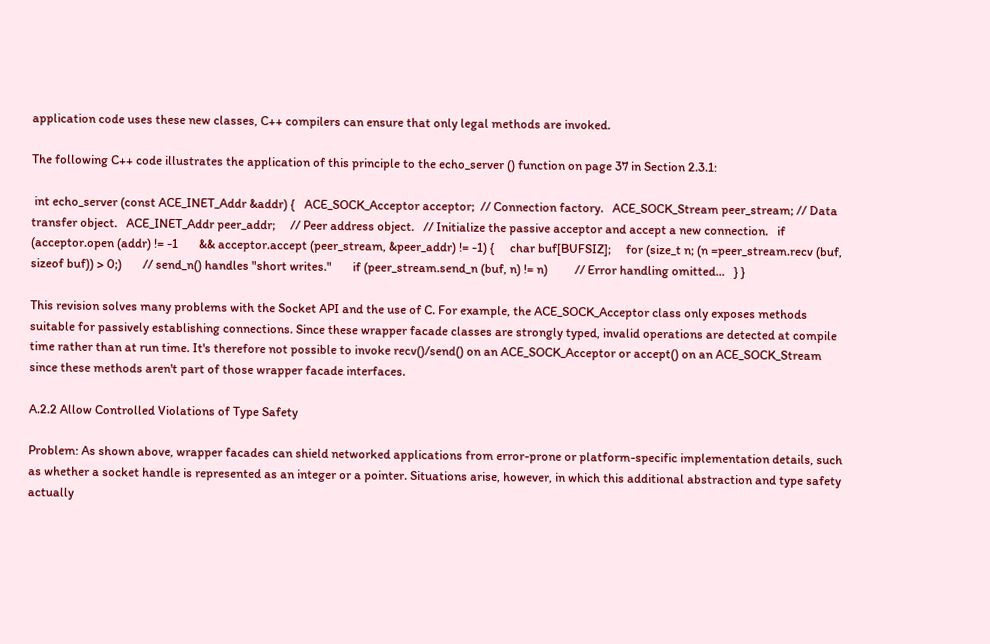application code uses these new classes, C++ compilers can ensure that only legal methods are invoked.

The following C++ code illustrates the application of this principle to the echo_server () function on page 37 in Section 2.3.1:

 int echo_server (const ACE_INET_Addr &addr) {   ACE_SOCK_Acceptor acceptor;  // Connection factory.   ACE_SOCK_Stream peer_stream; // Data transfer object.   ACE_INET_Addr peer_addr;     // Peer address object.   // Initialize the passive acceptor and accept a new connection.   if (acceptor.open (addr) != -1       && acceptor.accept (peer_stream, &peer_addr) != -1) {     char buf[BUFSIZ];     for (size_t n; (n =peer_stream.recv (buf, sizeof buf)) > 0;)       // send_n() handles "short writes."       if (peer_stream.send_n (buf, n) != n)         // Error handling omitted...   } }

This revision solves many problems with the Socket API and the use of C. For example, the ACE_SOCK_Acceptor class only exposes methods suitable for passively establishing connections. Since these wrapper facade classes are strongly typed, invalid operations are detected at compile time rather than at run time. It's therefore not possible to invoke recv()/send() on an ACE_SOCK_Acceptor or accept() on an ACE_SOCK_Stream since these methods aren't part of those wrapper facade interfaces.

A.2.2 Allow Controlled Violations of Type Safety

Problem: As shown above, wrapper facades can shield networked applications from error-prone or platform-specific implementation details, such as whether a socket handle is represented as an integer or a pointer. Situations arise, however, in which this additional abstraction and type safety actually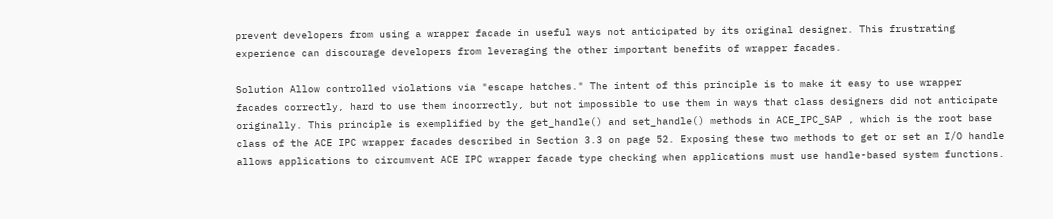prevent developers from using a wrapper facade in useful ways not anticipated by its original designer. This frustrating experience can discourage developers from leveraging the other important benefits of wrapper facades.

Solution Allow controlled violations via "escape hatches." The intent of this principle is to make it easy to use wrapper facades correctly, hard to use them incorrectly, but not impossible to use them in ways that class designers did not anticipate originally. This principle is exemplified by the get_handle() and set_handle() methods in ACE_IPC_SAP , which is the root base class of the ACE IPC wrapper facades described in Section 3.3 on page 52. Exposing these two methods to get or set an I/O handle allows applications to circumvent ACE IPC wrapper facade type checking when applications must use handle-based system functions.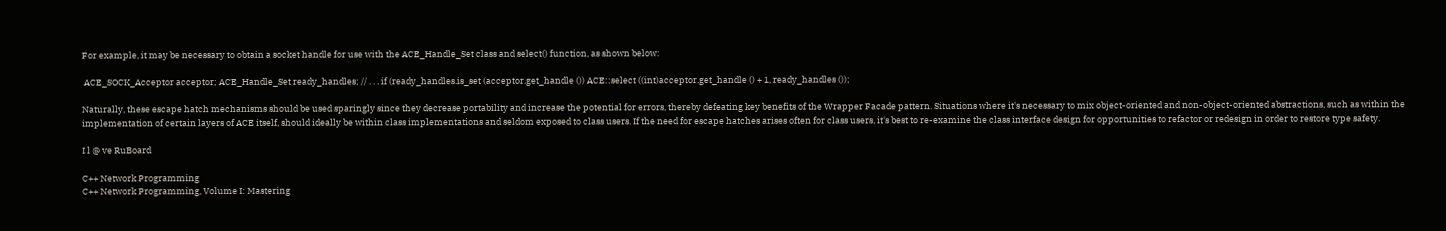For example, it may be necessary to obtain a socket handle for use with the ACE_Handle_Set class and select() function, as shown below:

 ACE_SOCK_Acceptor acceptor; ACE_Handle_Set ready_handles; // . . . if (ready_handles.is_set (acceptor.get_handle ()) ACE::select ((int)acceptor.get_handle () + 1, ready_handles ());

Naturally, these escape hatch mechanisms should be used sparingly since they decrease portability and increase the potential for errors, thereby defeating key benefits of the Wrapper Facade pattern. Situations where it's necessary to mix object-oriented and non-object-oriented abstractions, such as within the implementation of certain layers of ACE itself, should ideally be within class implementations and seldom exposed to class users. If the need for escape hatches arises often for class users, it's best to re-examine the class interface design for opportunities to refactor or redesign in order to restore type safety.

I l @ ve RuBoard

C++ Network Programming
C++ Network Programming, Volume I: Mastering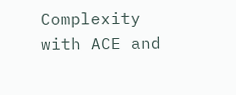Complexity with ACE and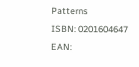Patterns
ISBN: 0201604647
EAN: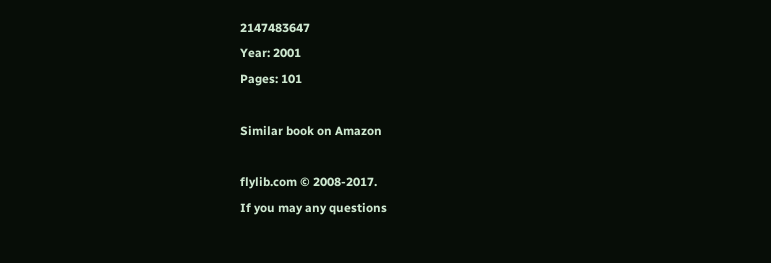2147483647
Year: 2001
Pages: 101

Similar book on Amazon

flylib.com © 2008-2017.
If you may any questions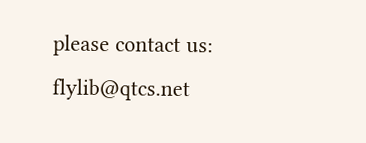please contact us: flylib@qtcs.net